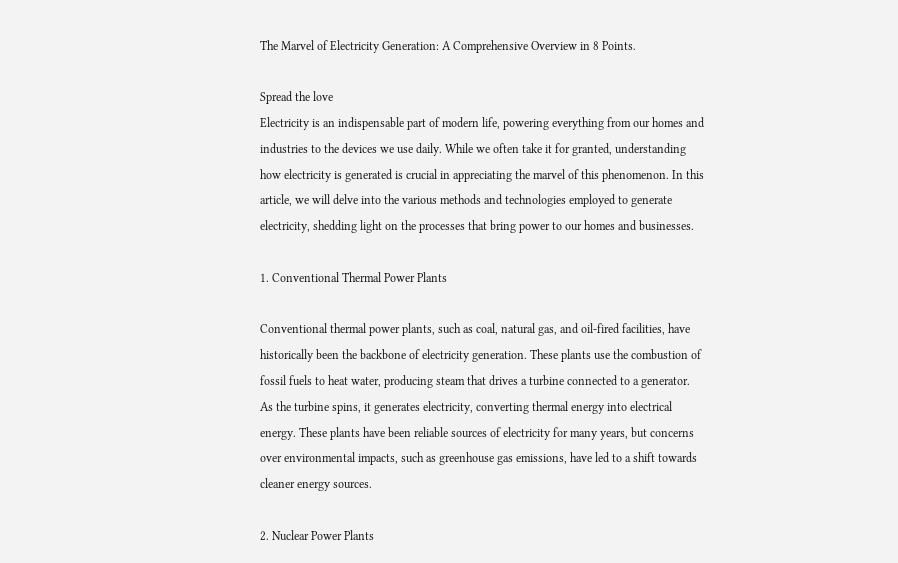The Marvel of Electricity Generation: A Comprehensive Overview in 8 Points.

Spread the love
Electricity is an indispensable part of modern life, powering everything from our homes and industries to the devices we use daily. While we often take it for granted, understanding how electricity is generated is crucial in appreciating the marvel of this phenomenon. In this article, we will delve into the various methods and technologies employed to generate electricity, shedding light on the processes that bring power to our homes and businesses.

1. Conventional Thermal Power Plants

Conventional thermal power plants, such as coal, natural gas, and oil-fired facilities, have historically been the backbone of electricity generation. These plants use the combustion of fossil fuels to heat water, producing steam that drives a turbine connected to a generator. As the turbine spins, it generates electricity, converting thermal energy into electrical energy. These plants have been reliable sources of electricity for many years, but concerns over environmental impacts, such as greenhouse gas emissions, have led to a shift towards cleaner energy sources.

2. Nuclear Power Plants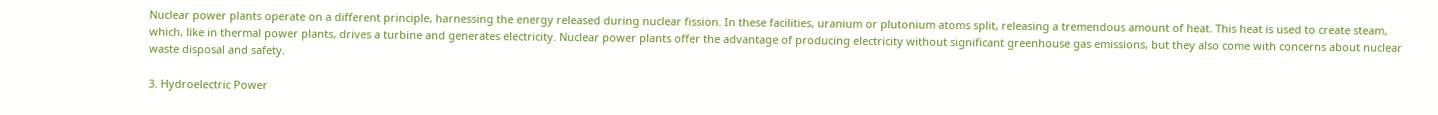Nuclear power plants operate on a different principle, harnessing the energy released during nuclear fission. In these facilities, uranium or plutonium atoms split, releasing a tremendous amount of heat. This heat is used to create steam, which, like in thermal power plants, drives a turbine and generates electricity. Nuclear power plants offer the advantage of producing electricity without significant greenhouse gas emissions, but they also come with concerns about nuclear waste disposal and safety.

3. Hydroelectric Power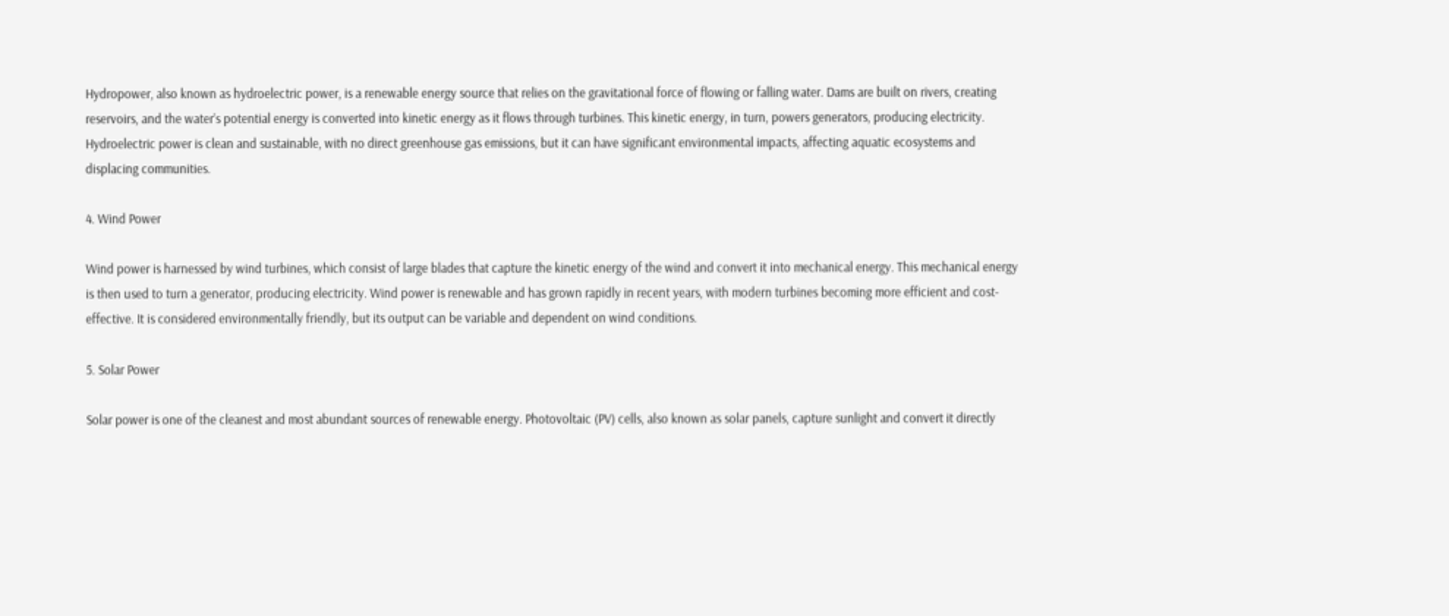Hydropower, also known as hydroelectric power, is a renewable energy source that relies on the gravitational force of flowing or falling water. Dams are built on rivers, creating reservoirs, and the water’s potential energy is converted into kinetic energy as it flows through turbines. This kinetic energy, in turn, powers generators, producing electricity. Hydroelectric power is clean and sustainable, with no direct greenhouse gas emissions, but it can have significant environmental impacts, affecting aquatic ecosystems and displacing communities.

4. Wind Power

Wind power is harnessed by wind turbines, which consist of large blades that capture the kinetic energy of the wind and convert it into mechanical energy. This mechanical energy is then used to turn a generator, producing electricity. Wind power is renewable and has grown rapidly in recent years, with modern turbines becoming more efficient and cost-effective. It is considered environmentally friendly, but its output can be variable and dependent on wind conditions.

5. Solar Power

Solar power is one of the cleanest and most abundant sources of renewable energy. Photovoltaic (PV) cells, also known as solar panels, capture sunlight and convert it directly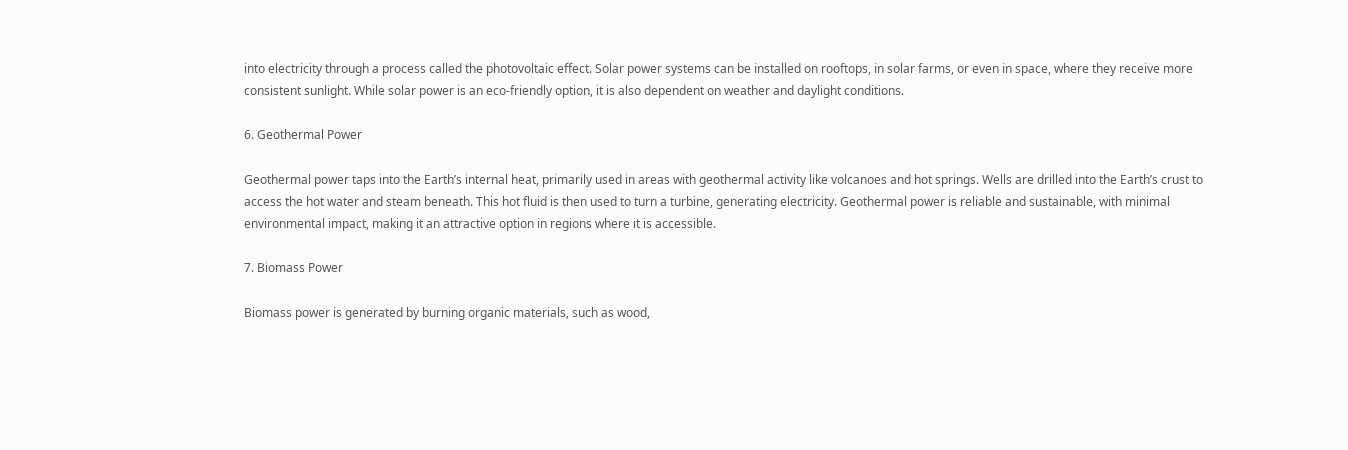into electricity through a process called the photovoltaic effect. Solar power systems can be installed on rooftops, in solar farms, or even in space, where they receive more consistent sunlight. While solar power is an eco-friendly option, it is also dependent on weather and daylight conditions.

6. Geothermal Power

Geothermal power taps into the Earth’s internal heat, primarily used in areas with geothermal activity like volcanoes and hot springs. Wells are drilled into the Earth’s crust to access the hot water and steam beneath. This hot fluid is then used to turn a turbine, generating electricity. Geothermal power is reliable and sustainable, with minimal environmental impact, making it an attractive option in regions where it is accessible.

7. Biomass Power

Biomass power is generated by burning organic materials, such as wood,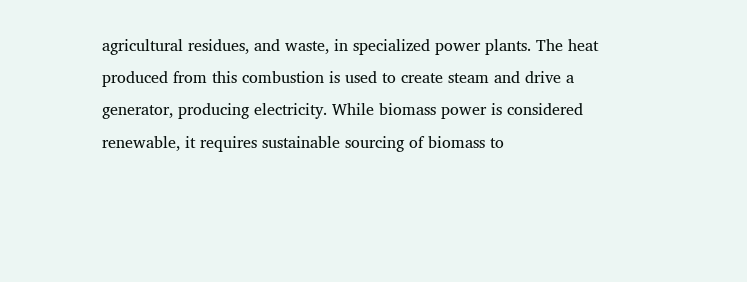agricultural residues, and waste, in specialized power plants. The heat produced from this combustion is used to create steam and drive a generator, producing electricity. While biomass power is considered renewable, it requires sustainable sourcing of biomass to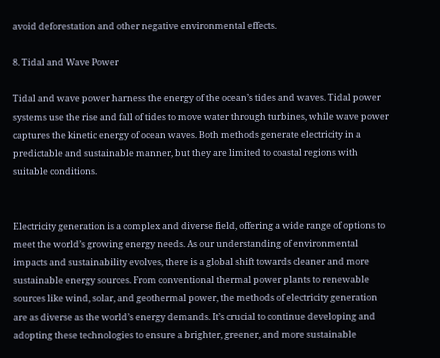avoid deforestation and other negative environmental effects.

8. Tidal and Wave Power

Tidal and wave power harness the energy of the ocean’s tides and waves. Tidal power systems use the rise and fall of tides to move water through turbines, while wave power captures the kinetic energy of ocean waves. Both methods generate electricity in a predictable and sustainable manner, but they are limited to coastal regions with suitable conditions.


Electricity generation is a complex and diverse field, offering a wide range of options to meet the world’s growing energy needs. As our understanding of environmental impacts and sustainability evolves, there is a global shift towards cleaner and more sustainable energy sources. From conventional thermal power plants to renewable sources like wind, solar, and geothermal power, the methods of electricity generation are as diverse as the world’s energy demands. It’s crucial to continue developing and adopting these technologies to ensure a brighter, greener, and more sustainable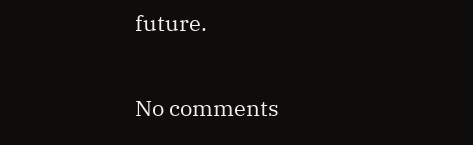future.


No comments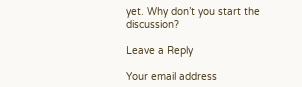yet. Why don’t you start the discussion?

Leave a Reply

Your email address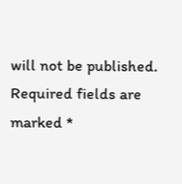will not be published. Required fields are marked *